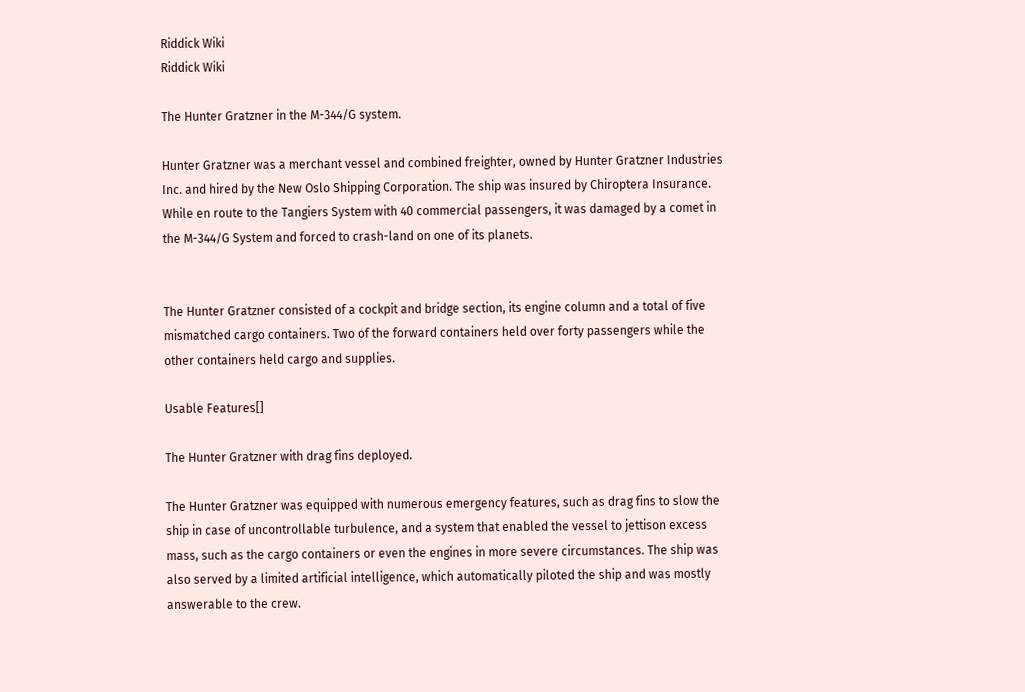Riddick Wiki
Riddick Wiki

The Hunter Gratzner in the M-344/G system.

Hunter Gratzner was a merchant vessel and combined freighter, owned by Hunter Gratzner Industries Inc. and hired by the New Oslo Shipping Corporation. The ship was insured by Chiroptera Insurance. While en route to the Tangiers System with 40 commercial passengers, it was damaged by a comet in the M-344/G System and forced to crash-land on one of its planets.


The Hunter Gratzner consisted of a cockpit and bridge section, its engine column and a total of five mismatched cargo containers. Two of the forward containers held over forty passengers while the other containers held cargo and supplies.

Usable Features[]

The Hunter Gratzner with drag fins deployed.

The Hunter Gratzner was equipped with numerous emergency features, such as drag fins to slow the ship in case of uncontrollable turbulence, and a system that enabled the vessel to jettison excess mass, such as the cargo containers or even the engines in more severe circumstances. The ship was also served by a limited artificial intelligence, which automatically piloted the ship and was mostly answerable to the crew.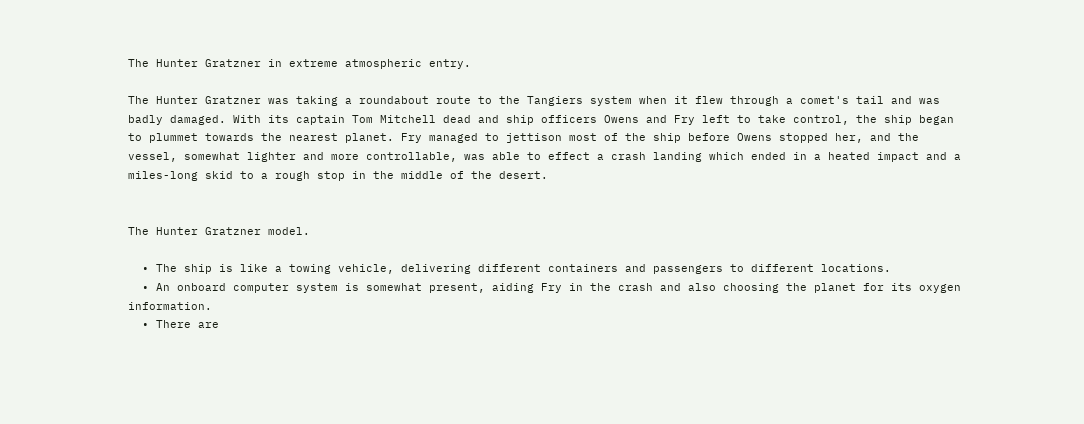The Hunter Gratzner in extreme atmospheric entry.

The Hunter Gratzner was taking a roundabout route to the Tangiers system when it flew through a comet's tail and was badly damaged. With its captain Tom Mitchell dead and ship officers Owens and Fry left to take control, the ship began to plummet towards the nearest planet. Fry managed to jettison most of the ship before Owens stopped her, and the vessel, somewhat lighter and more controllable, was able to effect a crash landing which ended in a heated impact and a miles-long skid to a rough stop in the middle of the desert.


The Hunter Gratzner model.

  • The ship is like a towing vehicle, delivering different containers and passengers to different locations.
  • An onboard computer system is somewhat present, aiding Fry in the crash and also choosing the planet for its oxygen information.
  • There are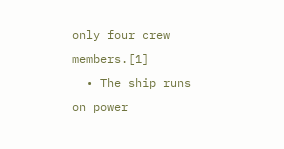only four crew members.[1]
  • The ship runs on power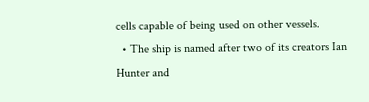cells capable of being used on other vessels.
  • The ship is named after two of its creators Ian Hunter and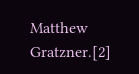Matthew Gratzner.[2]